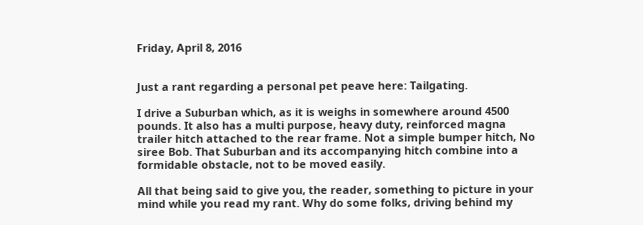Friday, April 8, 2016


Just a rant regarding a personal pet peave here: Tailgating.

I drive a Suburban which, as it is weighs in somewhere around 4500 pounds. It also has a multi purpose, heavy duty, reinforced magna trailer hitch attached to the rear frame. Not a simple bumper hitch, No siree Bob. That Suburban and its accompanying hitch combine into a formidable obstacle, not to be moved easily.

All that being said to give you, the reader, something to picture in your mind while you read my rant. Why do some folks, driving behind my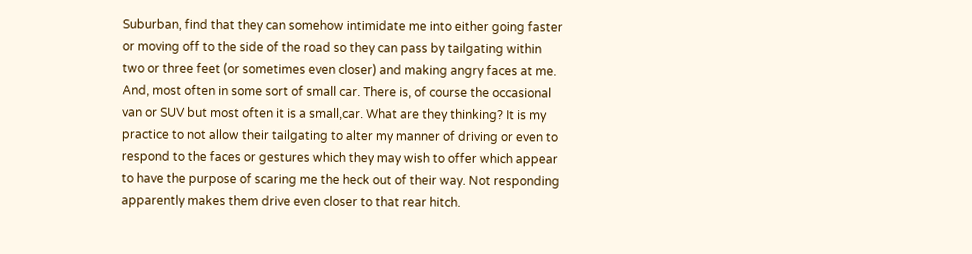Suburban, find that they can somehow intimidate me into either going faster or moving off to the side of the road so they can pass by tailgating within two or three feet (or sometimes even closer) and making angry faces at me. And, most often in some sort of small car. There is, of course the occasional van or SUV but most often it is a small,car. What are they thinking? It is my practice to not allow their tailgating to alter my manner of driving or even to respond to the faces or gestures which they may wish to offer which appear to have the purpose of scaring me the heck out of their way. Not responding apparently makes them drive even closer to that rear hitch.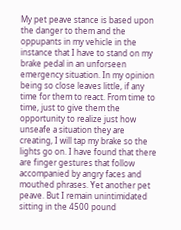My pet peave stance is based upon the danger to them and the oppupants in my vehicle in the instance that I have to stand on my brake pedal in an unforseen emergency situation. In my opinion being so close leaves little, if any time for them to react. From time to time, just to give them the opportunity to realize just how unseafe a situation they are creating, I will tap my brake so the lights go on. I have found that there are finger gestures that follow accompanied by angry faces and mouthed phrases. Yet another pet peave. But I remain unintimidated sitting in the 4500 pound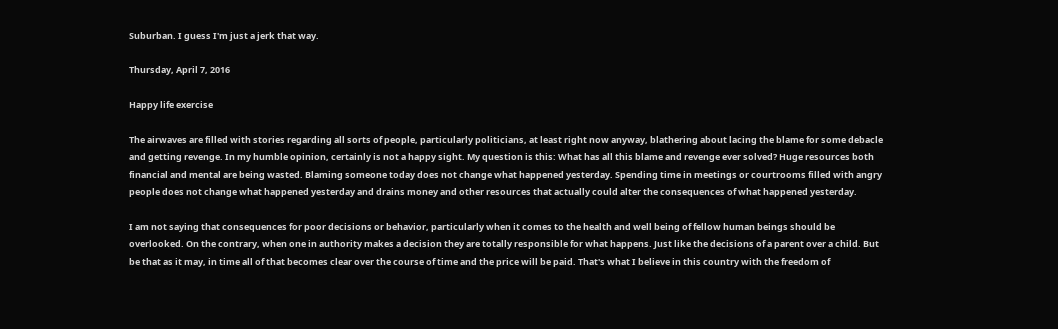Suburban. I guess I'm just a jerk that way.

Thursday, April 7, 2016

Happy life exercise

The airwaves are filled with stories regarding all sorts of people, particularly politicians, at least right now anyway, blathering about lacing the blame for some debacle and getting revenge. In my humble opinion, certainly is not a happy sight. My question is this: What has all this blame and revenge ever solved? Huge resources both financial and mental are being wasted. Blaming someone today does not change what happened yesterday. Spending time in meetings or courtrooms filled with angry people does not change what happened yesterday and drains money and other resources that actually could alter the consequences of what happened yesterday.

I am not saying that consequences for poor decisions or behavior, particularly when it comes to the health and well being of fellow human beings should be overlooked. On the contrary, when one in authority makes a decision they are totally responsible for what happens. Just like the decisions of a parent over a child. But be that as it may, in time all of that becomes clear over the course of time and the price will be paid. That's what I believe in this country with the freedom of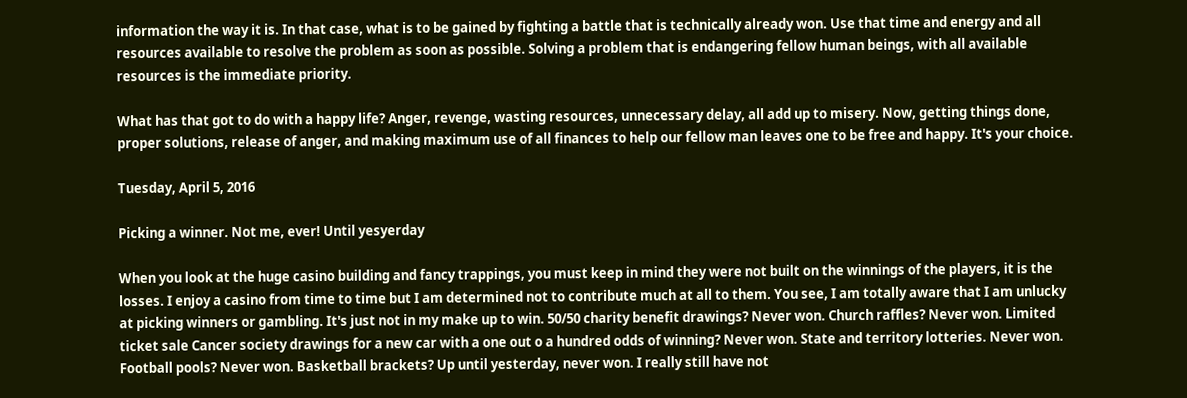information the way it is. In that case, what is to be gained by fighting a battle that is technically already won. Use that time and energy and all resources available to resolve the problem as soon as possible. Solving a problem that is endangering fellow human beings, with all available resources is the immediate priority.

What has that got to do with a happy life? Anger, revenge, wasting resources, unnecessary delay, all add up to misery. Now, getting things done, proper solutions, release of anger, and making maximum use of all finances to help our fellow man leaves one to be free and happy. It's your choice.

Tuesday, April 5, 2016

Picking a winner. Not me, ever! Until yesyerday

When you look at the huge casino building and fancy trappings, you must keep in mind they were not built on the winnings of the players, it is the losses. I enjoy a casino from time to time but I am determined not to contribute much at all to them. You see, I am totally aware that I am unlucky at picking winners or gambling. It's just not in my make up to win. 50/50 charity benefit drawings? Never won. Church raffles? Never won. Limited ticket sale Cancer society drawings for a new car with a one out o a hundred odds of winning? Never won. State and territory lotteries. Never won. Football pools? Never won. Basketball brackets? Up until yesterday, never won. I really still have not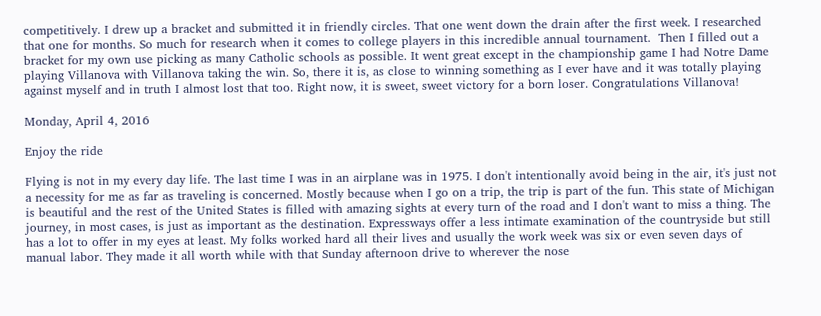competitively. I drew up a bracket and submitted it in friendly circles. That one went down the drain after the first week. I researched that one for months. So much for research when it comes to college players in this incredible annual tournament.  Then I filled out a bracket for my own use picking as many Catholic schools as possible. It went great except in the championship game I had Notre Dame playing Villanova with Villanova taking the win. So, there it is, as close to winning something as I ever have and it was totally playing against myself and in truth I almost lost that too. Right now, it is sweet, sweet victory for a born loser. Congratulations Villanova!

Monday, April 4, 2016

Enjoy the ride

Flying is not in my every day life. The last time I was in an airplane was in 1975. I don't intentionally avoid being in the air, it's just not a necessity for me as far as traveling is concerned. Mostly because when I go on a trip, the trip is part of the fun. This state of Michigan is beautiful and the rest of the United States is filled with amazing sights at every turn of the road and I don't want to miss a thing. The journey, in most cases, is just as important as the destination. Expressways offer a less intimate examination of the countryside but still has a lot to offer in my eyes at least. My folks worked hard all their lives and usually the work week was six or even seven days of manual labor. They made it all worth while with that Sunday afternoon drive to wherever the nose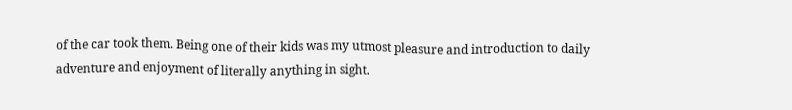of the car took them. Being one of their kids was my utmost pleasure and introduction to daily adventure and enjoyment of literally anything in sight.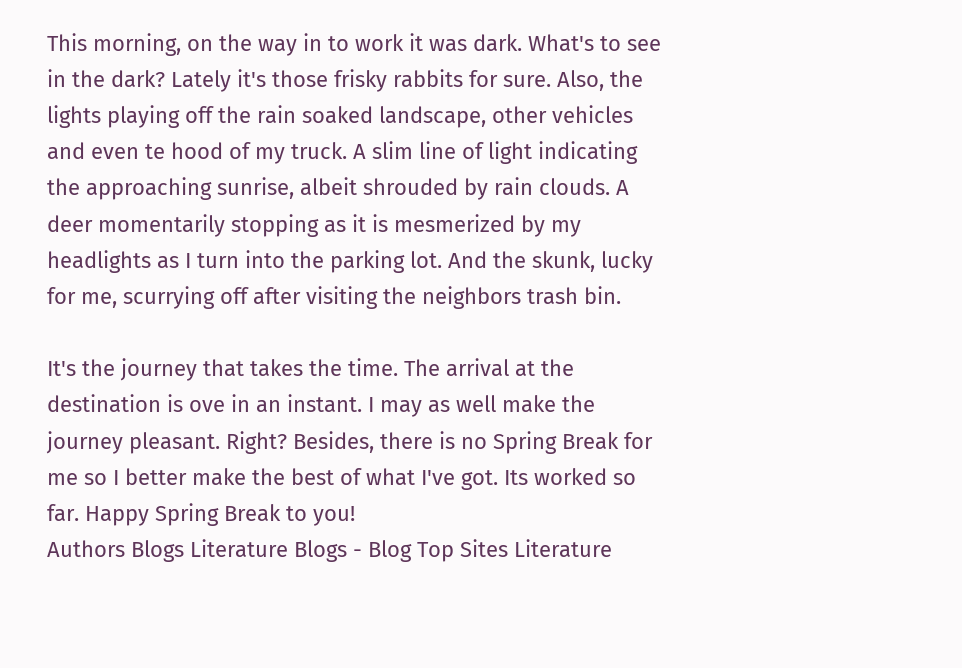This morning, on the way in to work it was dark. What's to see in the dark? Lately it's those frisky rabbits for sure. Also, the lights playing off the rain soaked landscape, other vehicles and even te hood of my truck. A slim line of light indicating the approaching sunrise, albeit shrouded by rain clouds. A deer momentarily stopping as it is mesmerized by my headlights as I turn into the parking lot. And the skunk, lucky for me, scurrying off after visiting the neighbors trash bin.

It's the journey that takes the time. The arrival at the destination is ove in an instant. I may as well make the journey pleasant. Right? Besides, there is no Spring Break for me so I better make the best of what I've got. Its worked so far. Happy Spring Break to you!
Authors Blogs Literature Blogs - Blog Top Sites Literature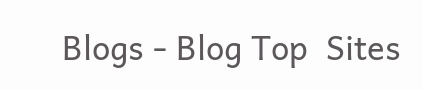Blogs - Blog Top  Sites